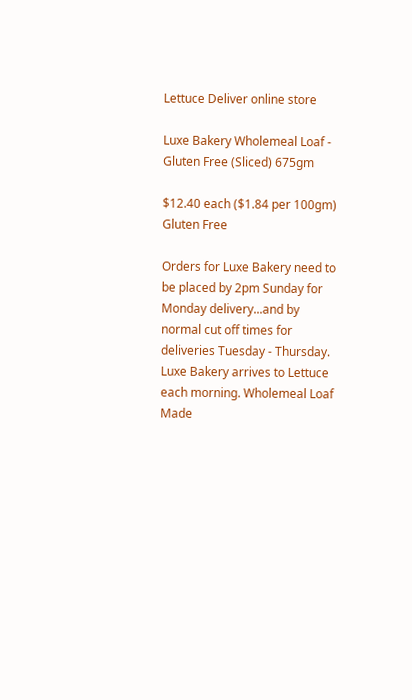Lettuce Deliver online store

Luxe Bakery Wholemeal Loaf - Gluten Free (Sliced) 675gm

$12.40 each ($1.84 per 100gm)
Gluten Free

Orders for Luxe Bakery need to be placed by 2pm Sunday for Monday delivery...and by normal cut off times for deliveries Tuesday - Thursday. Luxe Bakery arrives to Lettuce each morning. Wholemeal Loaf Made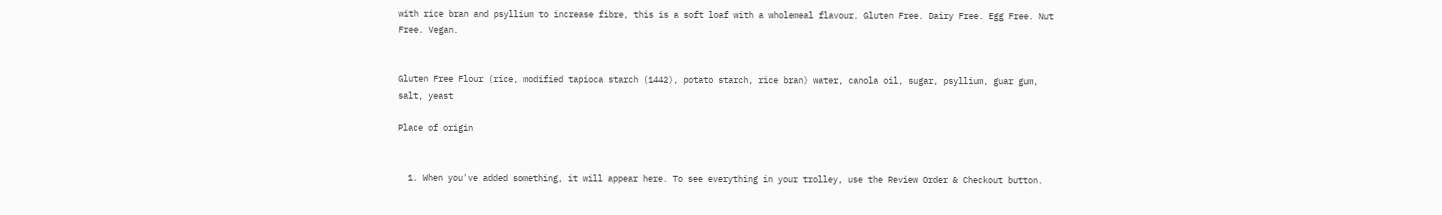with rice bran and psyllium to increase fibre, this is a soft loaf with a wholemeal flavour. Gluten Free. Dairy Free. Egg Free. Nut Free. Vegan.


Gluten Free Flour (rice, modified tapioca starch (1442), potato starch, rice bran) water, canola oil, sugar, psyllium, guar gum, salt, yeast

Place of origin


  1. When you've added something, it will appear here. To see everything in your trolley, use the Review Order & Checkout button.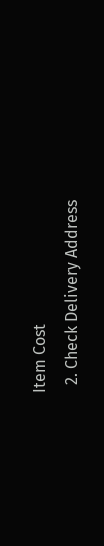Item Cost
  2. Check Delivery Address